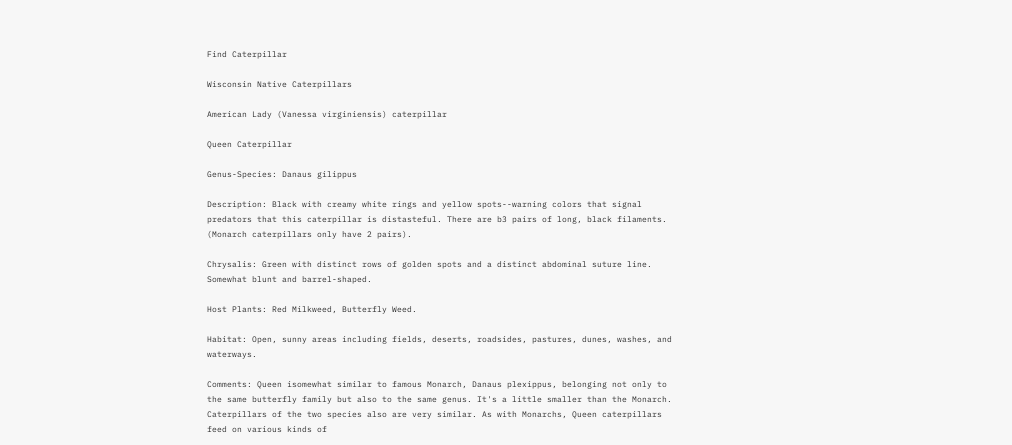Find Caterpillar

Wisconsin Native Caterpillars

American Lady (Vanessa virginiensis) caterpillar

Queen Caterpillar

Genus-Species: Danaus gilippus

Description: Black with creamy white rings and yellow spots--warning colors that signal predators that this caterpillar is distasteful. There are b3 pairs of long, black filaments. (Monarch caterpillars only have 2 pairs).

Chrysalis: Green with distinct rows of golden spots and a distinct abdominal suture line. Somewhat blunt and barrel-shaped.

Host Plants: Red Milkweed, Butterfly Weed.

Habitat: Open, sunny areas including fields, deserts, roadsides, pastures, dunes, washes, and waterways.

Comments: Queen isomewhat similar to famous Monarch, Danaus plexippus, belonging not only to the same butterfly family but also to the same genus. It's a little smaller than the Monarch. Caterpillars of the two species also are very similar. As with Monarchs, Queen caterpillars feed on various kinds of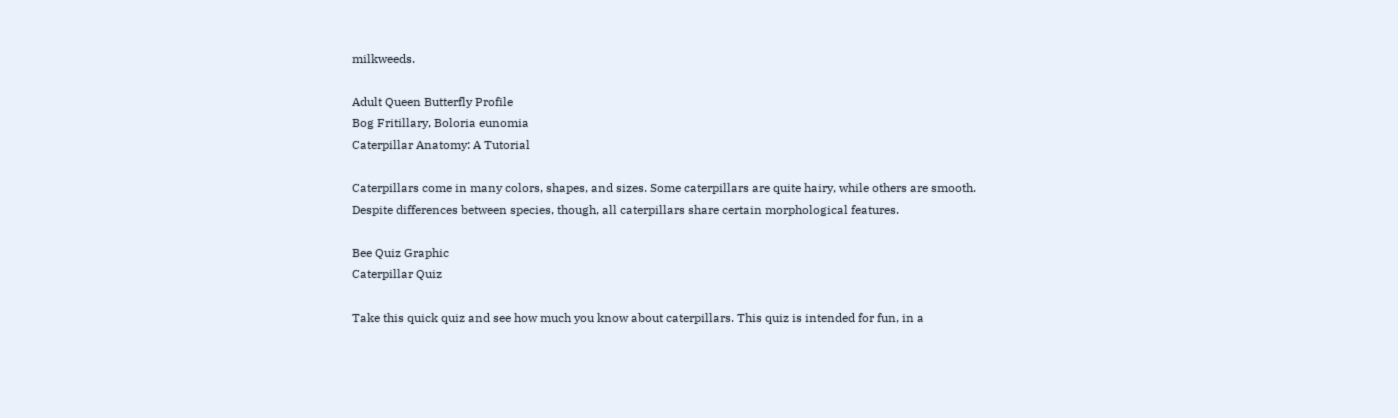milkweeds.

Adult Queen Butterfly Profile
Bog Fritillary, Boloria eunomia
Caterpillar Anatomy: A Tutorial

Caterpillars come in many colors, shapes, and sizes. Some caterpillars are quite hairy, while others are smooth. Despite differences between species, though, all caterpillars share certain morphological features.

Bee Quiz Graphic
Caterpillar Quiz

Take this quick quiz and see how much you know about caterpillars. This quiz is intended for fun, in a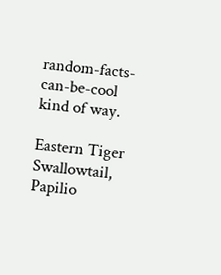random-facts-can-be-cool kind of way.

Eastern Tiger Swallowtail, Papilio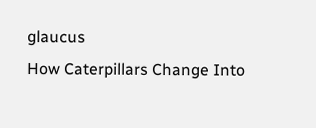glaucus
How Caterpillars Change Into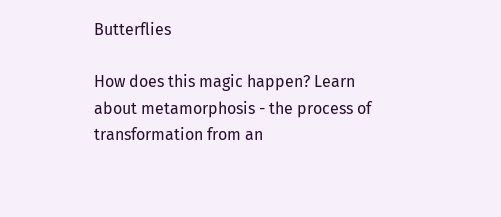Butterflies

How does this magic happen? Learn about metamorphosis - the process of transformation from an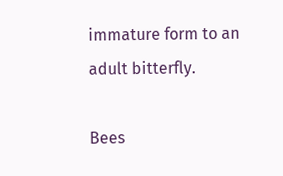immature form to an adult bitterfly.

Bees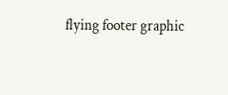flying footer graphic